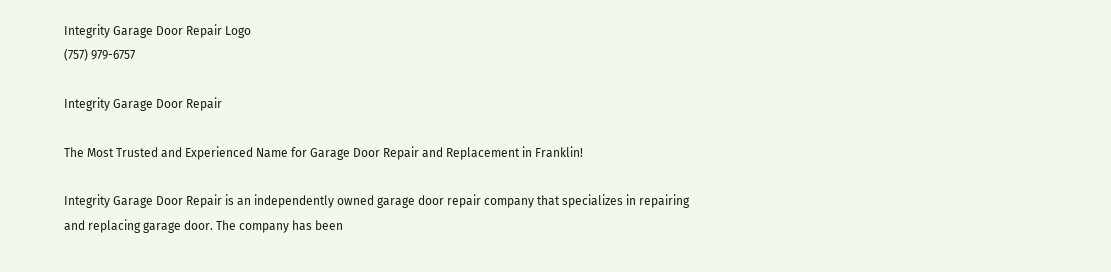Integrity Garage Door Repair Logo
(757) 979-6757

Integrity Garage Door Repair

The Most Trusted and Experienced Name for Garage Door Repair and Replacement in Franklin!

Integrity Garage Door Repair is an independently owned garage door repair company that specializes in repairing and replacing garage door. The company has been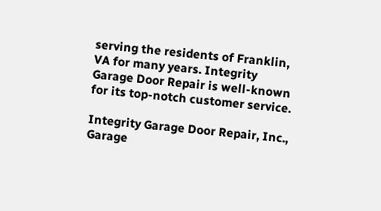serving the residents of Franklin, VA for many years. Integrity Garage Door Repair is well-known for its top-notch customer service.

Integrity Garage Door Repair, Inc., Garage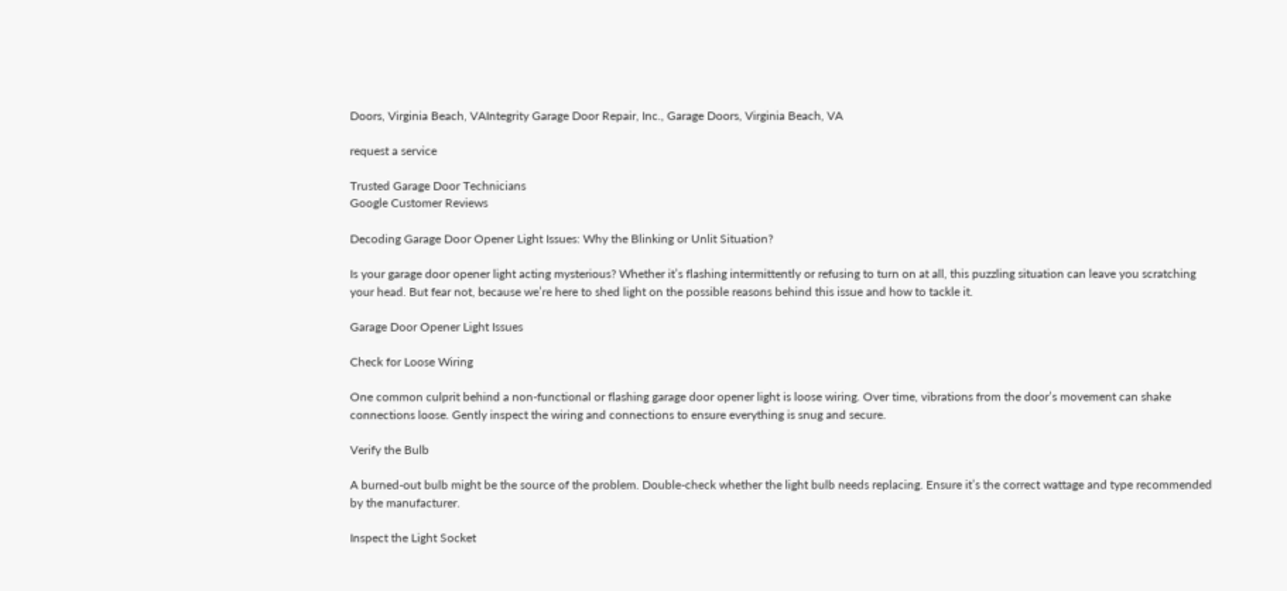Doors, Virginia Beach, VAIntegrity Garage Door Repair, Inc., Garage Doors, Virginia Beach, VA

request a service

Trusted Garage Door Technicians
Google Customer Reviews

Decoding Garage Door Opener Light Issues: Why the Blinking or Unlit Situation?

Is your garage door opener light acting mysterious? Whether it’s flashing intermittently or refusing to turn on at all, this puzzling situation can leave you scratching your head. But fear not, because we’re here to shed light on the possible reasons behind this issue and how to tackle it.

Garage Door Opener Light Issues

Check for Loose Wiring

One common culprit behind a non-functional or flashing garage door opener light is loose wiring. Over time, vibrations from the door’s movement can shake connections loose. Gently inspect the wiring and connections to ensure everything is snug and secure.

Verify the Bulb

A burned-out bulb might be the source of the problem. Double-check whether the light bulb needs replacing. Ensure it’s the correct wattage and type recommended by the manufacturer.

Inspect the Light Socket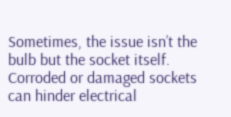Sometimes, the issue isn’t the bulb but the socket itself. Corroded or damaged sockets can hinder electrical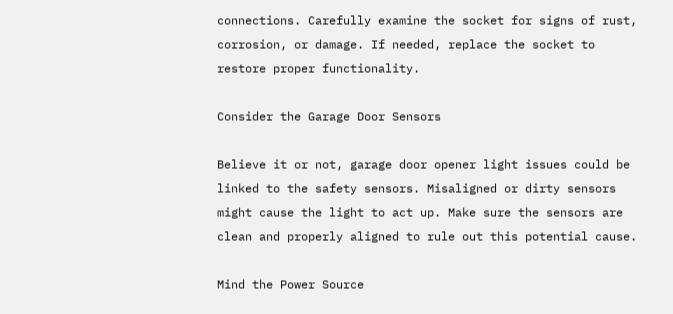connections. Carefully examine the socket for signs of rust, corrosion, or damage. If needed, replace the socket to restore proper functionality.

Consider the Garage Door Sensors

Believe it or not, garage door opener light issues could be linked to the safety sensors. Misaligned or dirty sensors might cause the light to act up. Make sure the sensors are clean and properly aligned to rule out this potential cause.

Mind the Power Source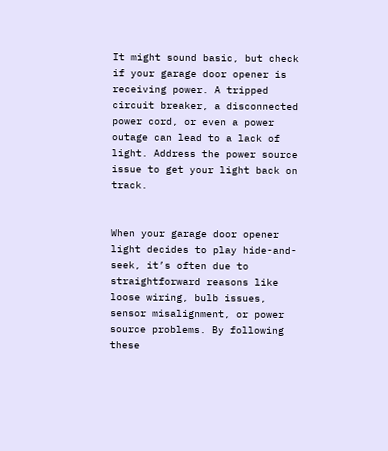It might sound basic, but check if your garage door opener is receiving power. A tripped circuit breaker, a disconnected power cord, or even a power outage can lead to a lack of light. Address the power source issue to get your light back on track.


When your garage door opener light decides to play hide-and-seek, it’s often due to straightforward reasons like loose wiring, bulb issues, sensor misalignment, or power source problems. By following these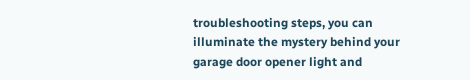troubleshooting steps, you can illuminate the mystery behind your garage door opener light and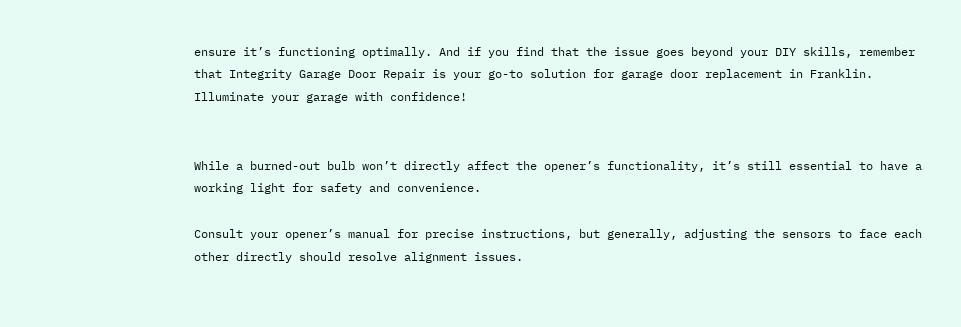ensure it’s functioning optimally. And if you find that the issue goes beyond your DIY skills, remember that Integrity Garage Door Repair is your go-to solution for garage door replacement in Franklin. Illuminate your garage with confidence!


While a burned-out bulb won’t directly affect the opener’s functionality, it’s still essential to have a working light for safety and convenience.

Consult your opener’s manual for precise instructions, but generally, adjusting the sensors to face each other directly should resolve alignment issues.